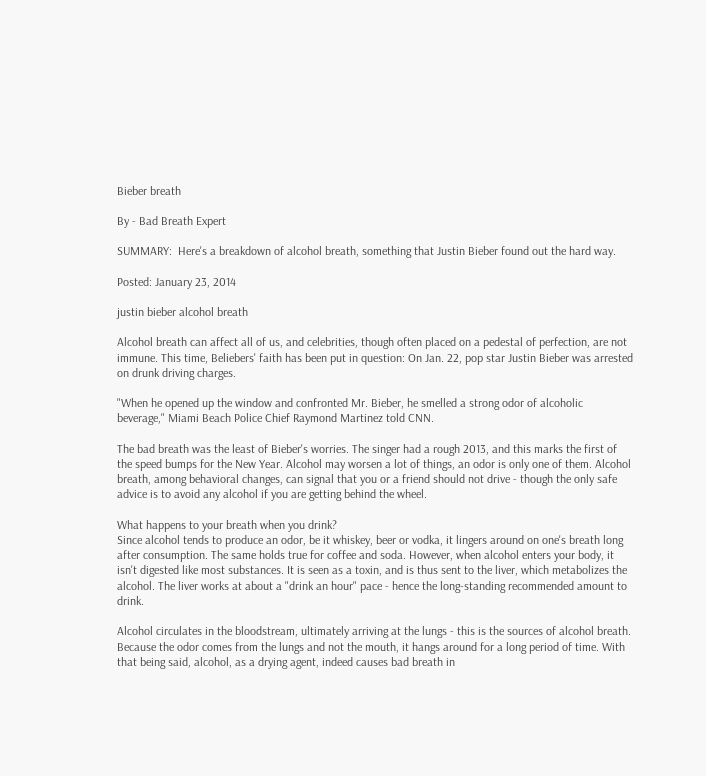Bieber breath

By - Bad Breath Expert

SUMMARY:  Here's a breakdown of alcohol breath, something that Justin Bieber found out the hard way.

Posted: January 23, 2014

justin bieber alcohol breath

Alcohol breath can affect all of us, and celebrities, though often placed on a pedestal of perfection, are not immune. This time, Beliebers' faith has been put in question: On Jan. 22, pop star Justin Bieber was arrested on drunk driving charges.

"When he opened up the window and confronted Mr. Bieber, he smelled a strong odor of alcoholic beverage," Miami Beach Police Chief Raymond Martinez told CNN.

The bad breath was the least of Bieber's worries. The singer had a rough 2013, and this marks the first of the speed bumps for the New Year. Alcohol may worsen a lot of things, an odor is only one of them. Alcohol breath, among behavioral changes, can signal that you or a friend should not drive - though the only safe advice is to avoid any alcohol if you are getting behind the wheel.

What happens to your breath when you drink?
Since alcohol tends to produce an odor, be it whiskey, beer or vodka, it lingers around on one's breath long after consumption. The same holds true for coffee and soda. However, when alcohol enters your body, it isn't digested like most substances. It is seen as a toxin, and is thus sent to the liver, which metabolizes the alcohol. The liver works at about a "drink an hour" pace - hence the long-standing recommended amount to drink.

Alcohol circulates in the bloodstream, ultimately arriving at the lungs - this is the sources of alcohol breath. Because the odor comes from the lungs and not the mouth, it hangs around for a long period of time. With that being said, alcohol, as a drying agent, indeed causes bad breath in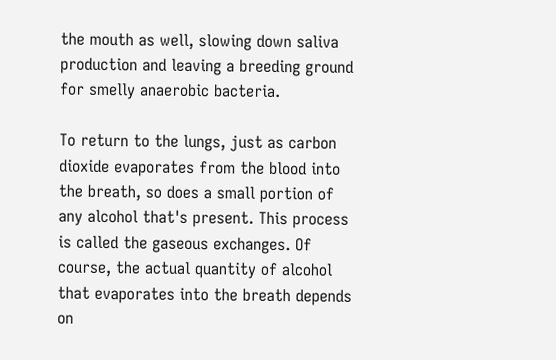the mouth as well, slowing down saliva production and leaving a breeding ground for smelly anaerobic bacteria.

To return to the lungs, just as carbon dioxide evaporates from the blood into the breath, so does a small portion of any alcohol that's present. This process is called the gaseous exchanges. Of course, the actual quantity of alcohol that evaporates into the breath depends on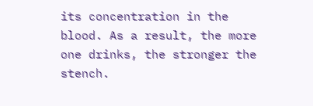its concentration in the blood. As a result, the more one drinks, the stronger the stench.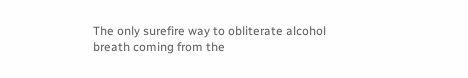The only surefire way to obliterate alcohol breath coming from the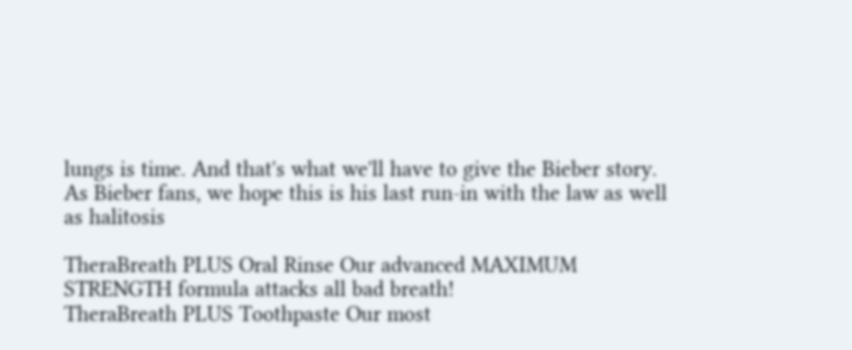lungs is time. And that's what we'll have to give the Bieber story. As Bieber fans, we hope this is his last run-in with the law as well as halitosis

TheraBreath PLUS Oral Rinse Our advanced MAXIMUM STRENGTH formula attacks all bad breath!
TheraBreath PLUS Toothpaste Our most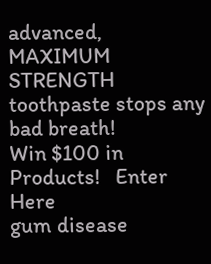advanced, MAXIMUM STRENGTH toothpaste stops any bad breath!
Win $100 in Products!   Enter Here
gum disease